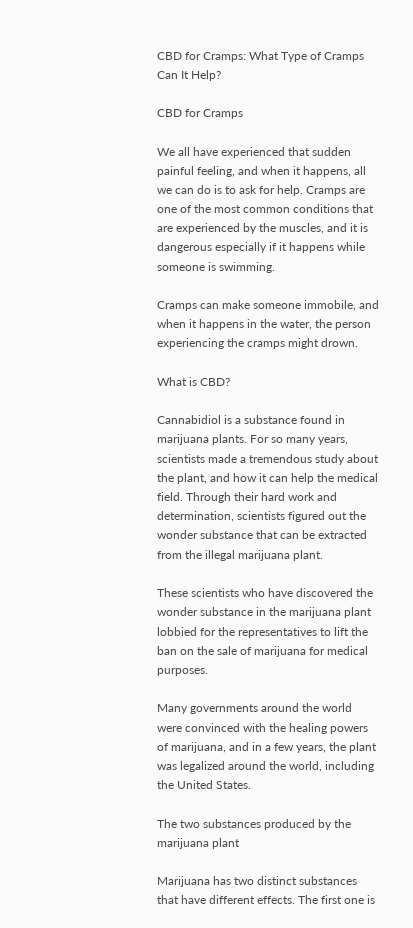CBD for Cramps: What Type of Cramps Can It Help?

CBD for Cramps

We all have experienced that sudden painful feeling, and when it happens, all we can do is to ask for help. Cramps are one of the most common conditions that are experienced by the muscles, and it is dangerous especially if it happens while someone is swimming.

Cramps can make someone immobile, and when it happens in the water, the person experiencing the cramps might drown.

What is CBD?

Cannabidiol is a substance found in marijuana plants. For so many years, scientists made a tremendous study about the plant, and how it can help the medical field. Through their hard work and determination, scientists figured out the wonder substance that can be extracted from the illegal marijuana plant.

These scientists who have discovered the wonder substance in the marijuana plant lobbied for the representatives to lift the ban on the sale of marijuana for medical purposes.

Many governments around the world were convinced with the healing powers of marijuana, and in a few years, the plant was legalized around the world, including the United States.

The two substances produced by the marijuana plant

Marijuana has two distinct substances that have different effects. The first one is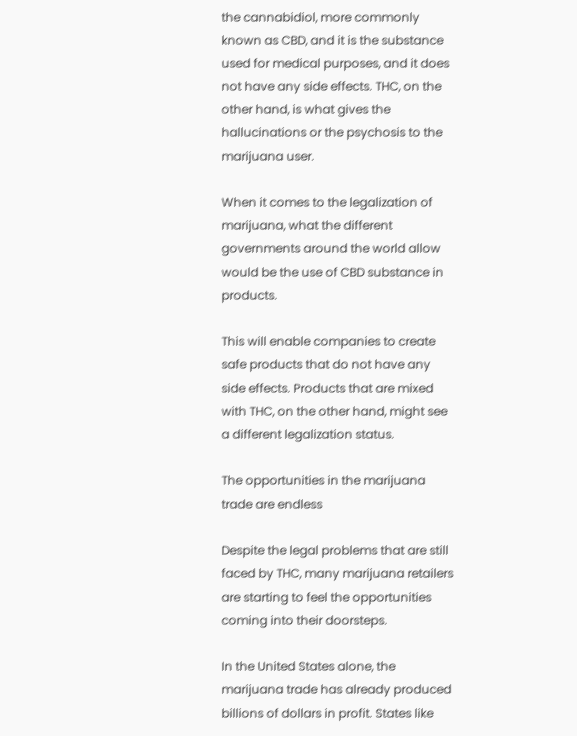the cannabidiol, more commonly known as CBD, and it is the substance used for medical purposes, and it does not have any side effects. THC, on the other hand, is what gives the hallucinations or the psychosis to the marijuana user.

When it comes to the legalization of marijuana, what the different governments around the world allow would be the use of CBD substance in products.

This will enable companies to create safe products that do not have any side effects. Products that are mixed with THC, on the other hand, might see a different legalization status.

The opportunities in the marijuana trade are endless

Despite the legal problems that are still faced by THC, many marijuana retailers are starting to feel the opportunities coming into their doorsteps.

In the United States alone, the marijuana trade has already produced billions of dollars in profit. States like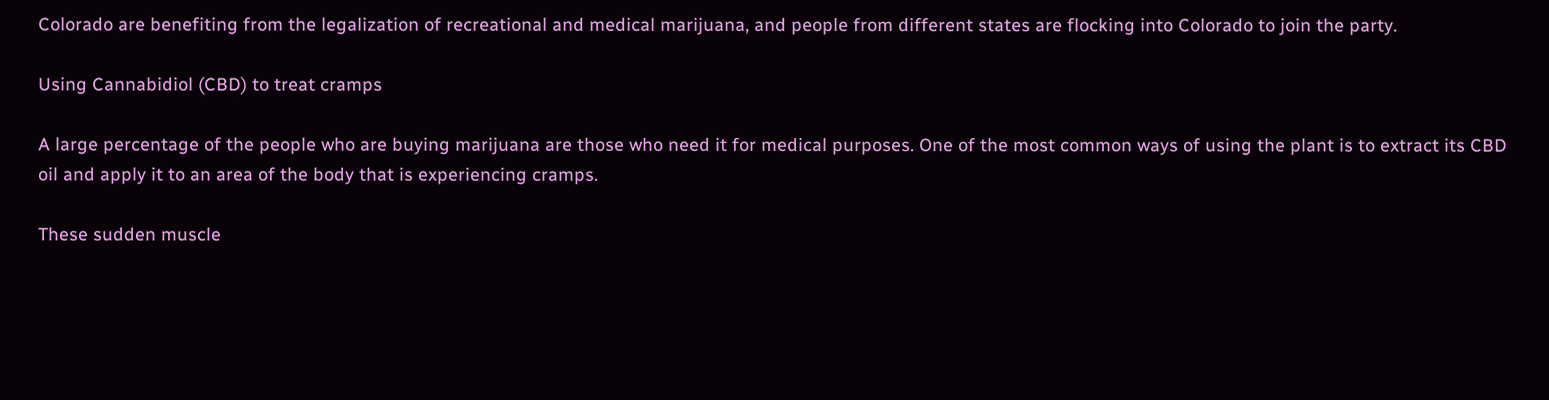Colorado are benefiting from the legalization of recreational and medical marijuana, and people from different states are flocking into Colorado to join the party.

Using Cannabidiol (CBD) to treat cramps

A large percentage of the people who are buying marijuana are those who need it for medical purposes. One of the most common ways of using the plant is to extract its CBD oil and apply it to an area of the body that is experiencing cramps.

These sudden muscle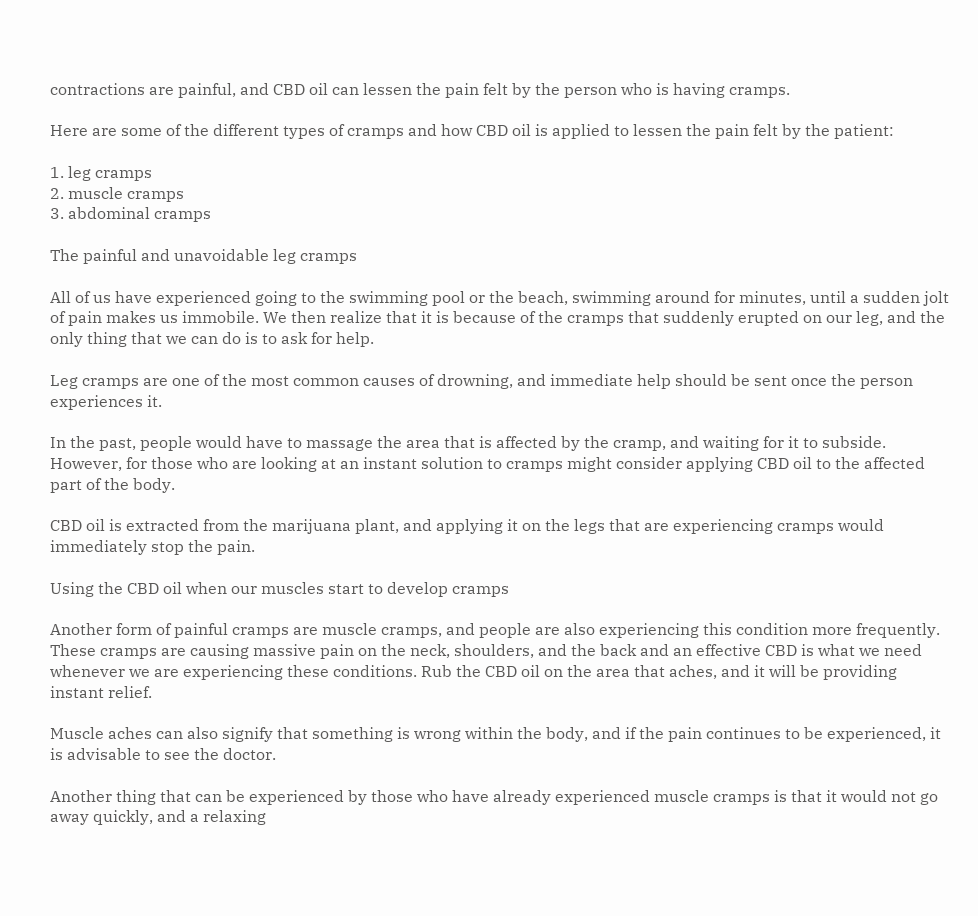contractions are painful, and CBD oil can lessen the pain felt by the person who is having cramps.

Here are some of the different types of cramps and how CBD oil is applied to lessen the pain felt by the patient:

1. leg cramps
2. muscle cramps
3. abdominal cramps

The painful and unavoidable leg cramps

All of us have experienced going to the swimming pool or the beach, swimming around for minutes, until a sudden jolt of pain makes us immobile. We then realize that it is because of the cramps that suddenly erupted on our leg, and the only thing that we can do is to ask for help.

Leg cramps are one of the most common causes of drowning, and immediate help should be sent once the person experiences it.

In the past, people would have to massage the area that is affected by the cramp, and waiting for it to subside. However, for those who are looking at an instant solution to cramps might consider applying CBD oil to the affected part of the body.

CBD oil is extracted from the marijuana plant, and applying it on the legs that are experiencing cramps would immediately stop the pain.

Using the CBD oil when our muscles start to develop cramps

Another form of painful cramps are muscle cramps, and people are also experiencing this condition more frequently. These cramps are causing massive pain on the neck, shoulders, and the back and an effective CBD is what we need whenever we are experiencing these conditions. Rub the CBD oil on the area that aches, and it will be providing instant relief.

Muscle aches can also signify that something is wrong within the body, and if the pain continues to be experienced, it is advisable to see the doctor.

Another thing that can be experienced by those who have already experienced muscle cramps is that it would not go away quickly, and a relaxing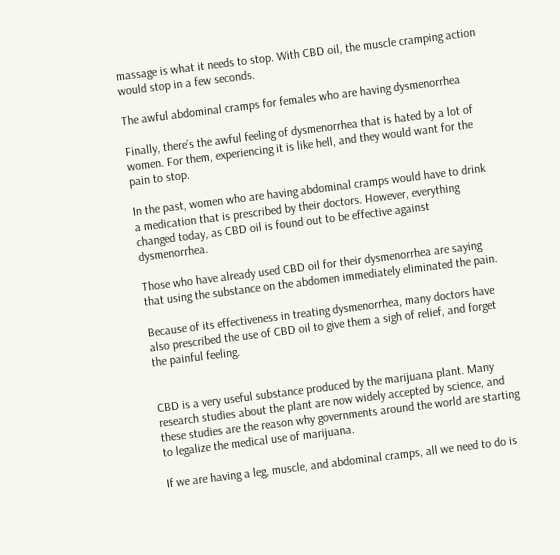massage is what it needs to stop. With CBD oil, the muscle cramping action would stop in a few seconds.

The awful abdominal cramps for females who are having dysmenorrhea

Finally, there’s the awful feeling of dysmenorrhea that is hated by a lot of women. For them, experiencing it is like hell, and they would want for the pain to stop.

In the past, women who are having abdominal cramps would have to drink a medication that is prescribed by their doctors. However, everything changed today, as CBD oil is found out to be effective against dysmenorrhea.

Those who have already used CBD oil for their dysmenorrhea are saying that using the substance on the abdomen immediately eliminated the pain.

Because of its effectiveness in treating dysmenorrhea, many doctors have also prescribed the use of CBD oil to give them a sigh of relief, and forget the painful feeling.


CBD is a very useful substance produced by the marijuana plant. Many research studies about the plant are now widely accepted by science, and these studies are the reason why governments around the world are starting to legalize the medical use of marijuana.

If we are having a leg, muscle, and abdominal cramps, all we need to do is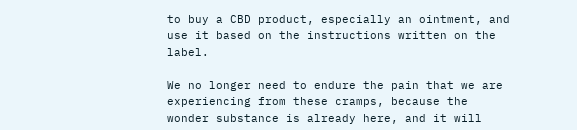to buy a CBD product, especially an ointment, and use it based on the instructions written on the label.

We no longer need to endure the pain that we are experiencing from these cramps, because the wonder substance is already here, and it will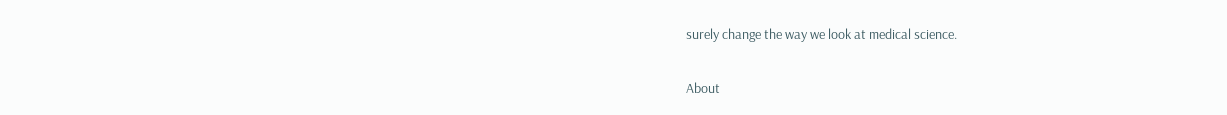surely change the way we look at medical science.

About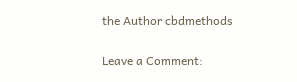the Author cbdmethods

Leave a Comment: